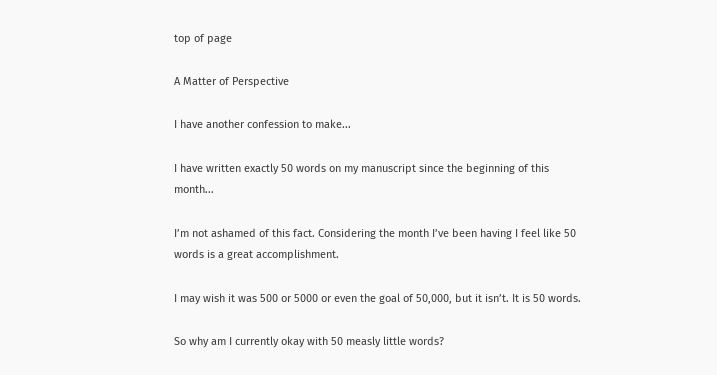top of page

A Matter of Perspective

I have another confession to make...

I have written exactly 50 words on my manuscript since the beginning of this month...

I’m not ashamed of this fact. Considering the month I’ve been having I feel like 50 words is a great accomplishment.

I may wish it was 500 or 5000 or even the goal of 50,000, but it isn’t. It is 50 words.

So why am I currently okay with 50 measly little words?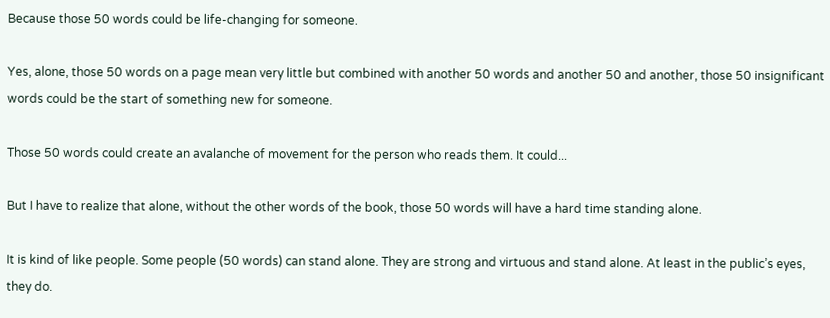Because those 50 words could be life-changing for someone.

Yes, alone, those 50 words on a page mean very little but combined with another 50 words and another 50 and another, those 50 insignificant words could be the start of something new for someone.

Those 50 words could create an avalanche of movement for the person who reads them. It could...

But I have to realize that alone, without the other words of the book, those 50 words will have a hard time standing alone.

It is kind of like people. Some people (50 words) can stand alone. They are strong and virtuous and stand alone. At least in the public’s eyes, they do.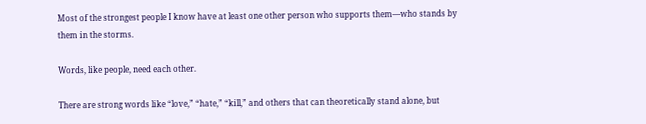Most of the strongest people I know have at least one other person who supports them—who stands by them in the storms.

Words, like people, need each other.

There are strong words like “love,” “hate,” “kill,” and others that can theoretically stand alone, but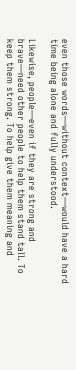even those words—without context—would have a hard time being alone and fully understood.

Likewise, people—even if they are strong and brave—need other people to help them stand tall. To keep them strong. To help give them meaning and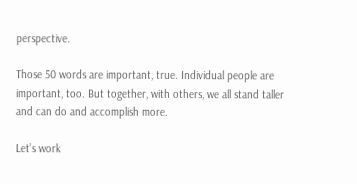perspective.

Those 50 words are important, true. Individual people are important, too. But together, with others, we all stand taller and can do and accomplish more.

Let’s work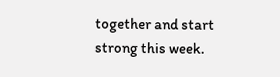together and start strong this week.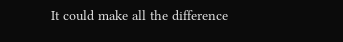It could make all the difference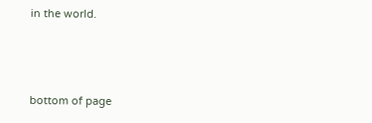in the world.



bottom of page